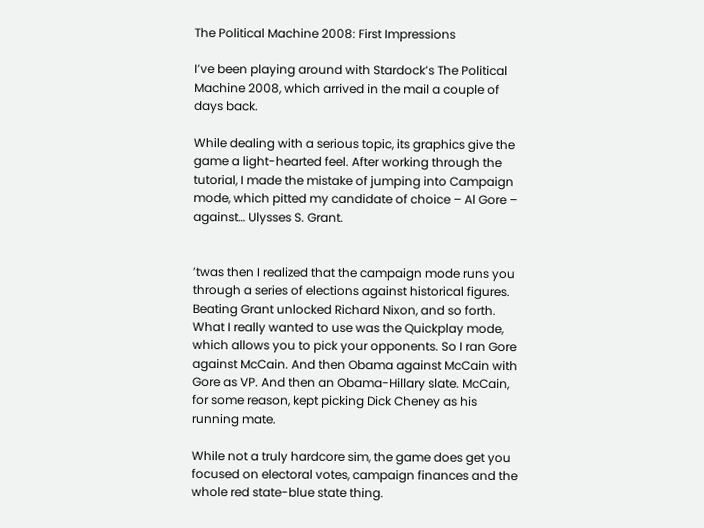The Political Machine 2008: First Impressions

I’ve been playing around with Stardock’s The Political Machine 2008, which arrived in the mail a couple of days back.

While dealing with a serious topic, its graphics give the game a light-hearted feel. After working through the tutorial, I made the mistake of jumping into Campaign mode, which pitted my candidate of choice – Al Gore – against… Ulysses S. Grant.


’twas then I realized that the campaign mode runs you through a series of elections against historical figures. Beating Grant unlocked Richard Nixon, and so forth. What I really wanted to use was the Quickplay mode, which allows you to pick your opponents. So I ran Gore against McCain. And then Obama against McCain with Gore as VP. And then an Obama-Hillary slate. McCain, for some reason, kept picking Dick Cheney as his running mate.

While not a truly hardcore sim, the game does get you focused on electoral votes, campaign finances and the whole red state-blue state thing.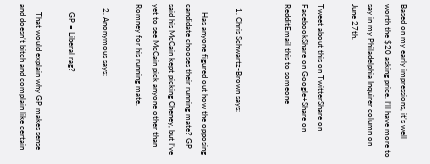Based on my early impressions, it’s well worth the $20 asking price. I’ll have more to say in my Philadelphia Inquirer column on June 27th.

Tweet about this on TwitterShare on FacebookShare on Google+Share on RedditEmail this to someone


  1. Chris Schwartz-Brown says:

    Has anyone figured out how the opposing candidate chooses their running mate? GP said his McCain kept picking Cheney, but I’ve yet to see McCain pick anyone other than Romney for his running mate.

  2. Anonymous says:

    GP = Liberal rag?

    That would explain why GP makes sense and doesn’t bitch and complain like certain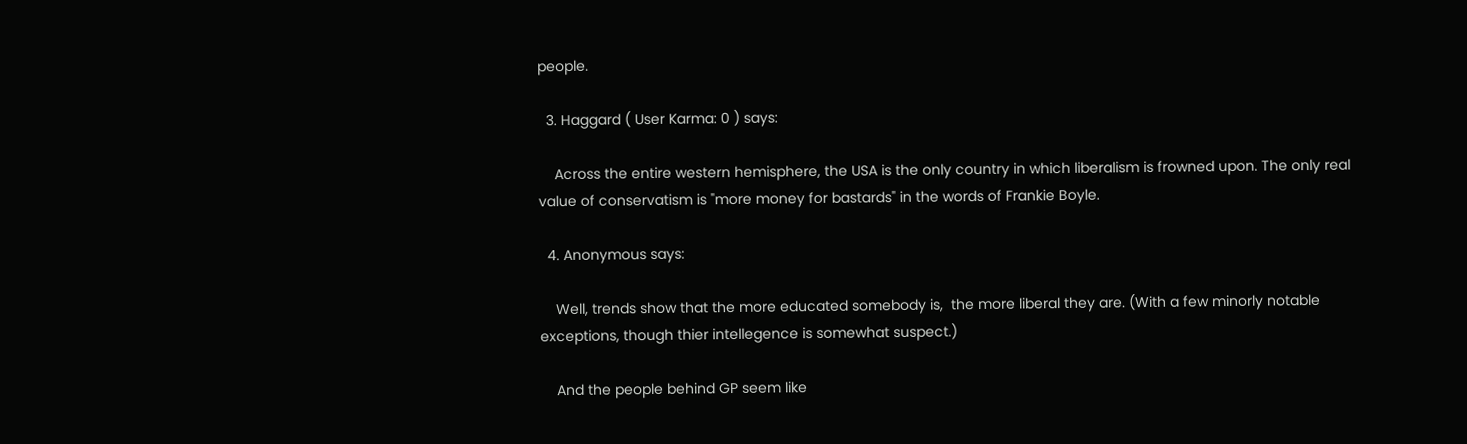people.

  3. Haggard ( User Karma: 0 ) says:

    Across the entire western hemisphere, the USA is the only country in which liberalism is frowned upon. The only real value of conservatism is "more money for bastards" in the words of Frankie Boyle.

  4. Anonymous says:

    Well, trends show that the more educated somebody is,  the more liberal they are. (With a few minorly notable exceptions, though thier intellegence is somewhat suspect.)

    And the people behind GP seem like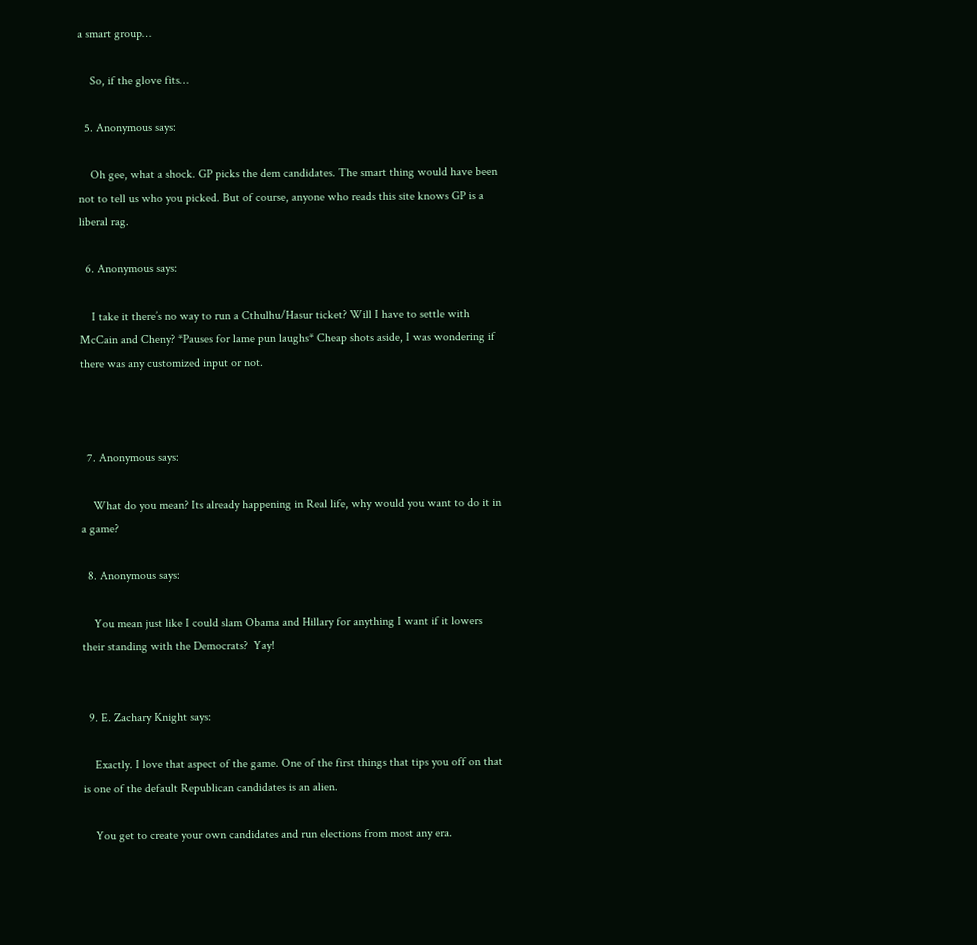a smart group…

    So, if the glove fits…

  5. Anonymous says:

    Oh gee, what a shock. GP picks the dem candidates. The smart thing would have been not to tell us who you picked. But of course, anyone who reads this site knows GP is a liberal rag.

  6. Anonymous says:

    I take it there’s no way to run a Cthulhu/Hasur ticket? Will I have to settle with McCain and Cheny? *Pauses for lame pun laughs* Cheap shots aside, I was wondering if there was any customized input or not.



  7. Anonymous says:

    What do you mean? Its already happening in Real life, why would you want to do it in a game?

  8. Anonymous says:

    You mean just like I could slam Obama and Hillary for anything I want if it lowers their standing with the Democrats?  Yay!


  9. E. Zachary Knight says:

    Exactly. I love that aspect of the game. One of the first things that tips you off on that is one of the default Republican candidates is an alien.

    You get to create your own candidates and run elections from most any era.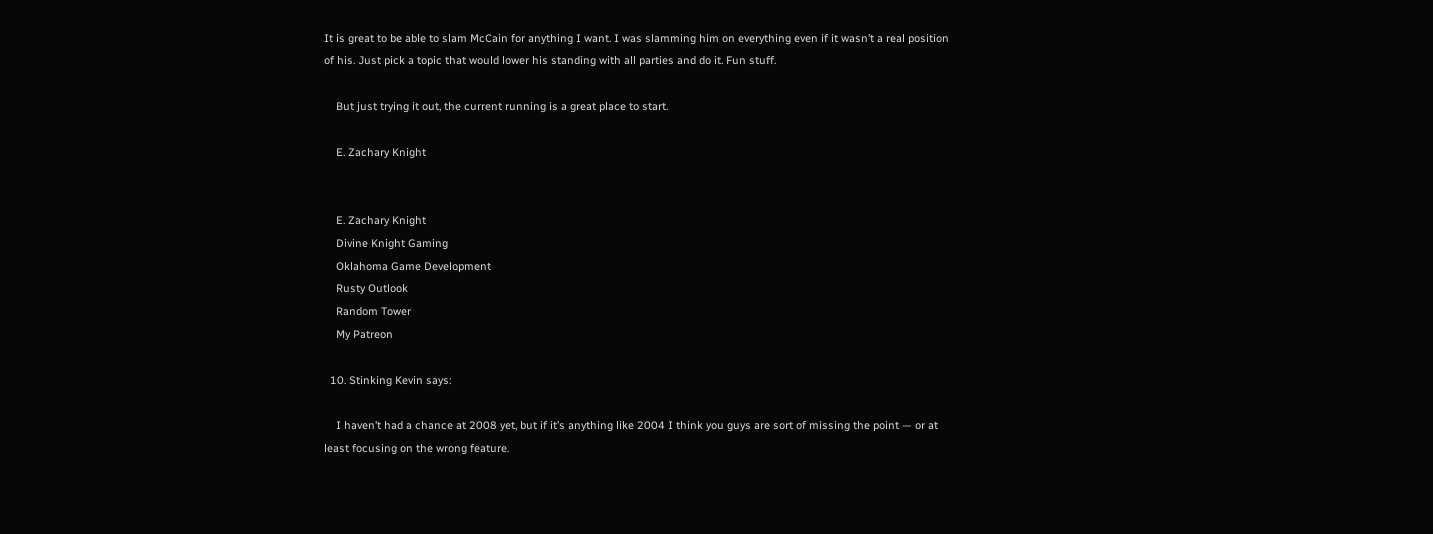It is great to be able to slam McCain for anything I want. I was slamming him on everything even if it wasn’t a real position of his. Just pick a topic that would lower his standing with all parties and do it. Fun stuff.

    But just trying it out, the current running is a great place to start.

    E. Zachary Knight


    E. Zachary Knight
    Divine Knight Gaming
    Oklahoma Game Development
    Rusty Outlook
    Random Tower
    My Patreon

  10. Stinking Kevin says:

    I haven’t had a chance at 2008 yet, but if it’s anything like 2004 I think you guys are sort of missing the point — or at least focusing on the wrong feature.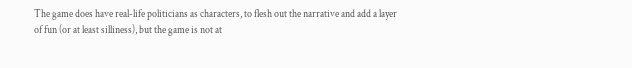The game does have real-life politicians as characters, to flesh out the narrative and add a layer of fun (or at least silliness), but the game is not at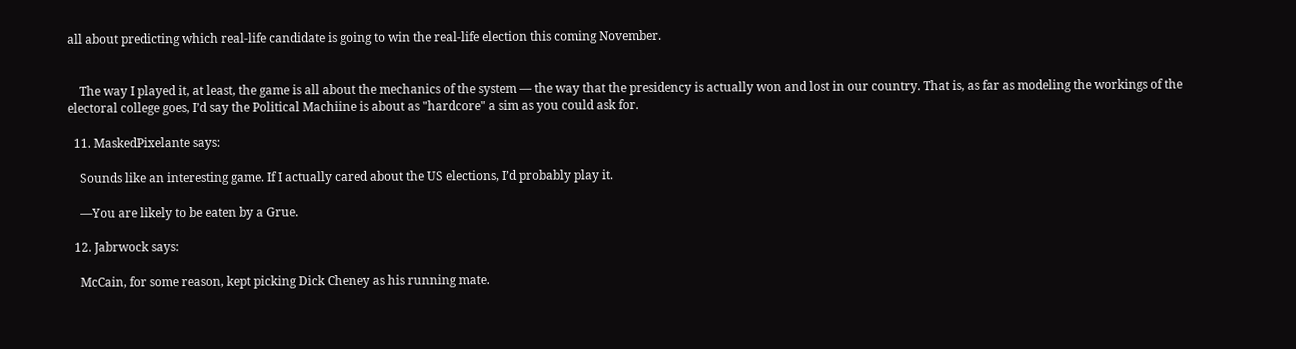all about predicting which real-life candidate is going to win the real-life election this coming November.


    The way I played it, at least, the game is all about the mechanics of the system — the way that the presidency is actually won and lost in our country. That is, as far as modeling the workings of the electoral college goes, I’d say the Political Machiine is about as "hardcore" a sim as you could ask for.

  11. MaskedPixelante says:

    Sounds like an interesting game. If I actually cared about the US elections, I’d probably play it.

    —You are likely to be eaten by a Grue.

  12. Jabrwock says:

    McCain, for some reason, kept picking Dick Cheney as his running mate.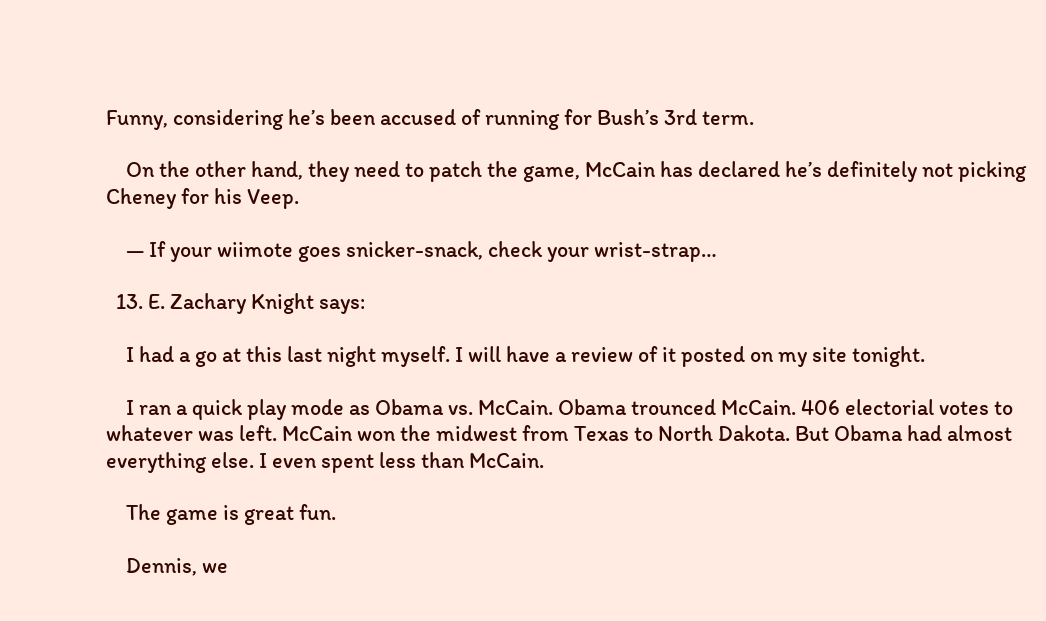Funny, considering he’s been accused of running for Bush’s 3rd term.

    On the other hand, they need to patch the game, McCain has declared he’s definitely not picking Cheney for his Veep.

    — If your wiimote goes snicker-snack, check your wrist-strap…

  13. E. Zachary Knight says:

    I had a go at this last night myself. I will have a review of it posted on my site tonight.

    I ran a quick play mode as Obama vs. McCain. Obama trounced McCain. 406 electorial votes to whatever was left. McCain won the midwest from Texas to North Dakota. But Obama had almost everything else. I even spent less than McCain.

    The game is great fun.

    Dennis, we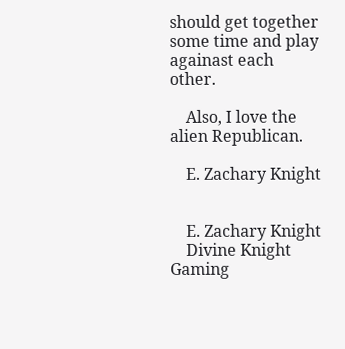should get together some time and play againast each other.

    Also, I love the alien Republican.

    E. Zachary Knight


    E. Zachary Knight
    Divine Knight Gaming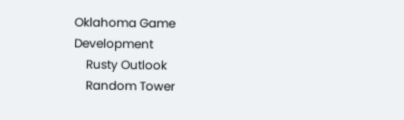Oklahoma Game Development
    Rusty Outlook
    Random Tower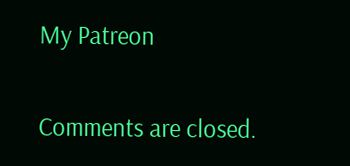My Patreon

Comments are closed.